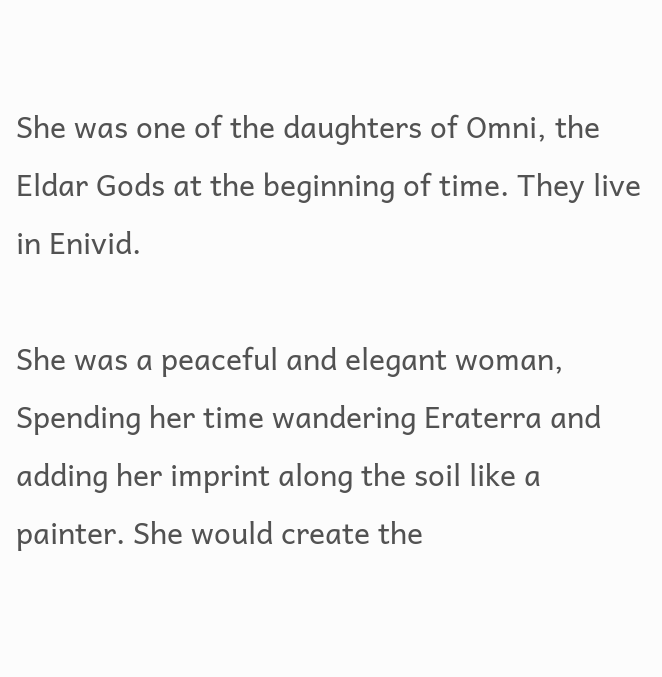She was one of the daughters of Omni, the Eldar Gods at the beginning of time. They live in Enivid.

She was a peaceful and elegant woman, Spending her time wandering Eraterra and adding her imprint along the soil like a painter. She would create the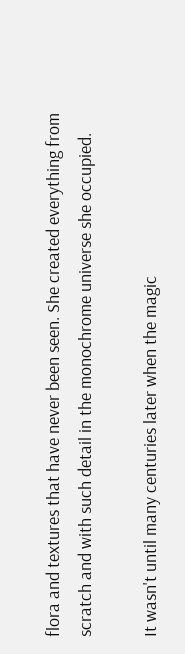flora and textures that have never been seen. She created everything from scratch and with such detail in the monochrome universe she occupied.

It wasn't until many centuries later when the magic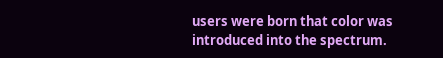users were born that color was introduced into the spectrum.